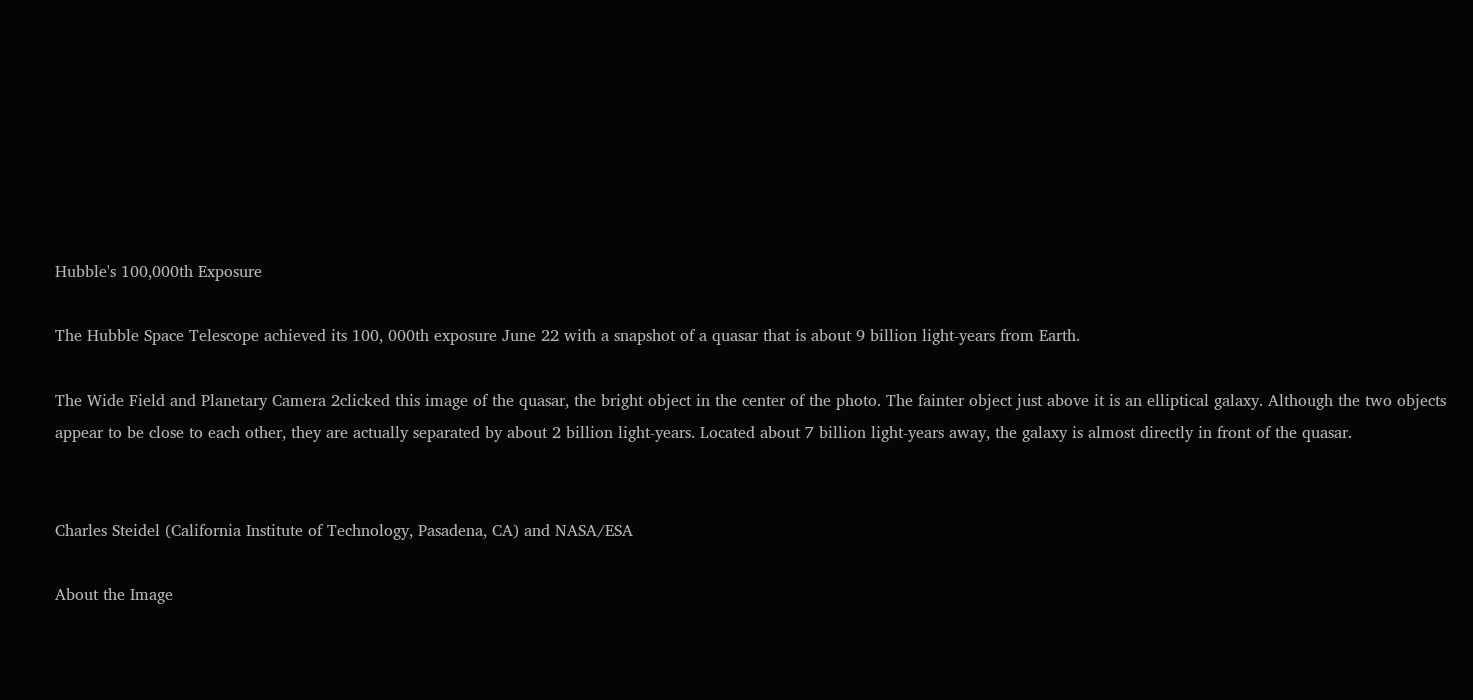Hubble's 100,000th Exposure

The Hubble Space Telescope achieved its 100, 000th exposure June 22 with a snapshot of a quasar that is about 9 billion light-years from Earth.

The Wide Field and Planetary Camera 2clicked this image of the quasar, the bright object in the center of the photo. The fainter object just above it is an elliptical galaxy. Although the two objects appear to be close to each other, they are actually separated by about 2 billion light-years. Located about 7 billion light-years away, the galaxy is almost directly in front of the quasar.


Charles Steidel (California Institute of Technology, Pasadena, CA) and NASA/ESA

About the Image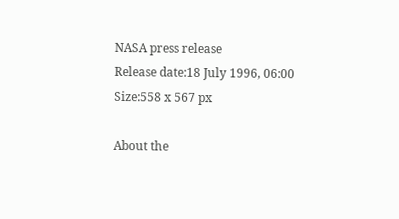NASA press release
Release date:18 July 1996, 06:00
Size:558 x 567 px

About the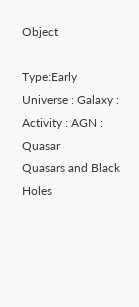Object

Type:Early Universe : Galaxy : Activity : AGN : Quasar
Quasars and Black Holes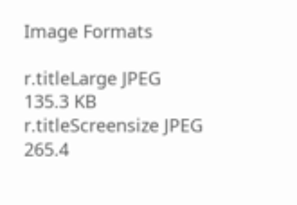Image Formats

r.titleLarge JPEG
135.3 KB
r.titleScreensize JPEG
265.4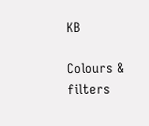KB

Colours & filters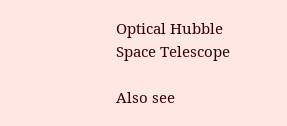Optical Hubble Space Telescope

Also see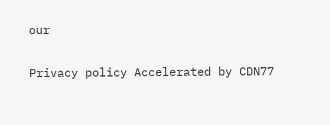our

Privacy policy Accelerated by CDN77